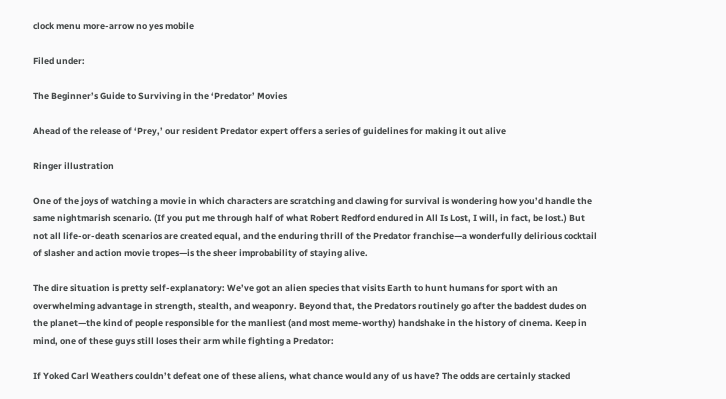clock menu more-arrow no yes mobile

Filed under:

The Beginner’s Guide to Surviving in the ‘Predator’ Movies

Ahead of the release of ‘Prey,’ our resident Predator expert offers a series of guidelines for making it out alive

Ringer illustration

One of the joys of watching a movie in which characters are scratching and clawing for survival is wondering how you’d handle the same nightmarish scenario. (If you put me through half of what Robert Redford endured in All Is Lost, I will, in fact, be lost.) But not all life-or-death scenarios are created equal, and the enduring thrill of the Predator franchise—a wonderfully delirious cocktail of slasher and action movie tropes—is the sheer improbability of staying alive.

The dire situation is pretty self-explanatory: We’ve got an alien species that visits Earth to hunt humans for sport with an overwhelming advantage in strength, stealth, and weaponry. Beyond that, the Predators routinely go after the baddest dudes on the planet—the kind of people responsible for the manliest (and most meme-worthy) handshake in the history of cinema. Keep in mind, one of these guys still loses their arm while fighting a Predator:

If Yoked Carl Weathers couldn’t defeat one of these aliens, what chance would any of us have? The odds are certainly stacked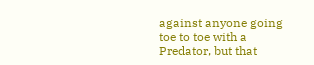against anyone going toe to toe with a Predator, but that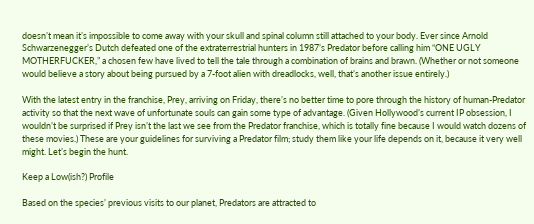doesn’t mean it’s impossible to come away with your skull and spinal column still attached to your body. Ever since Arnold Schwarzenegger’s Dutch defeated one of the extraterrestrial hunters in 1987’s Predator before calling him “ONE UGLY MOTHERFUCKER,” a chosen few have lived to tell the tale through a combination of brains and brawn. (Whether or not someone would believe a story about being pursued by a 7-foot alien with dreadlocks, well, that’s another issue entirely.)

With the latest entry in the franchise, Prey, arriving on Friday, there’s no better time to pore through the history of human-Predator activity so that the next wave of unfortunate souls can gain some type of advantage. (Given Hollywood’s current IP obsession, I wouldn’t be surprised if Prey isn’t the last we see from the Predator franchise, which is totally fine because I would watch dozens of these movies.) These are your guidelines for surviving a Predator film; study them like your life depends on it, because it very well might. Let’s begin the hunt.

Keep a Low(ish?) Profile

Based on the species’ previous visits to our planet, Predators are attracted to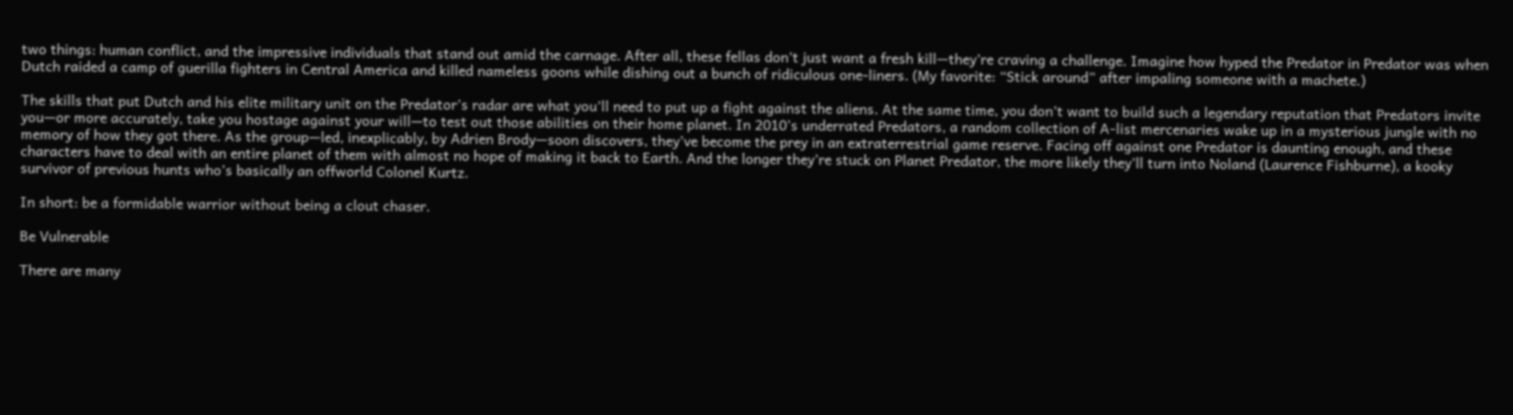two things: human conflict, and the impressive individuals that stand out amid the carnage. After all, these fellas don’t just want a fresh kill—they’re craving a challenge. Imagine how hyped the Predator in Predator was when Dutch raided a camp of guerilla fighters in Central America and killed nameless goons while dishing out a bunch of ridiculous one-liners. (My favorite: “Stick around” after impaling someone with a machete.)

The skills that put Dutch and his elite military unit on the Predator’s radar are what you’ll need to put up a fight against the aliens. At the same time, you don’t want to build such a legendary reputation that Predators invite you—or more accurately, take you hostage against your will—to test out those abilities on their home planet. In 2010’s underrated Predators, a random collection of A-list mercenaries wake up in a mysterious jungle with no memory of how they got there. As the group—led, inexplicably, by Adrien Brody—soon discovers, they’ve become the prey in an extraterrestrial game reserve. Facing off against one Predator is daunting enough, and these characters have to deal with an entire planet of them with almost no hope of making it back to Earth. And the longer they’re stuck on Planet Predator, the more likely they’ll turn into Noland (Laurence Fishburne), a kooky survivor of previous hunts who’s basically an offworld Colonel Kurtz.

In short: be a formidable warrior without being a clout chaser.

Be Vulnerable

There are many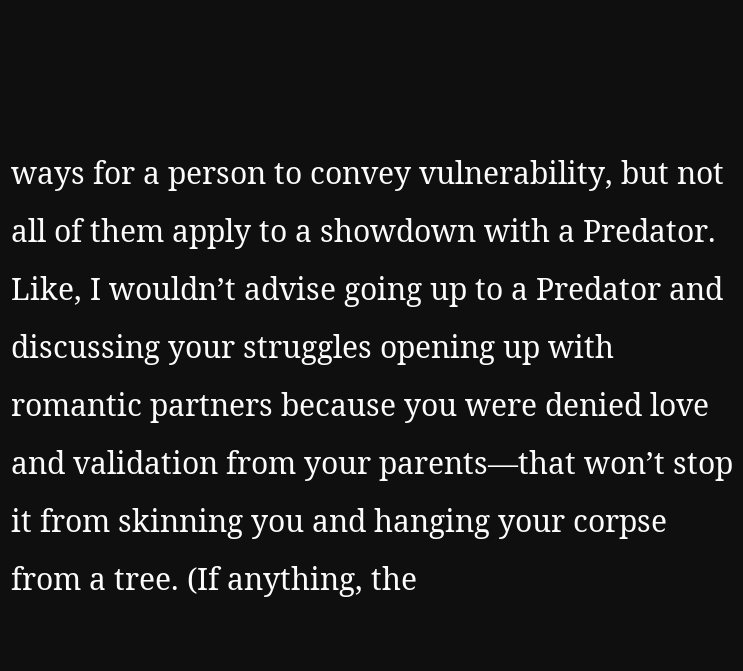ways for a person to convey vulnerability, but not all of them apply to a showdown with a Predator. Like, I wouldn’t advise going up to a Predator and discussing your struggles opening up with romantic partners because you were denied love and validation from your parents—that won’t stop it from skinning you and hanging your corpse from a tree. (If anything, the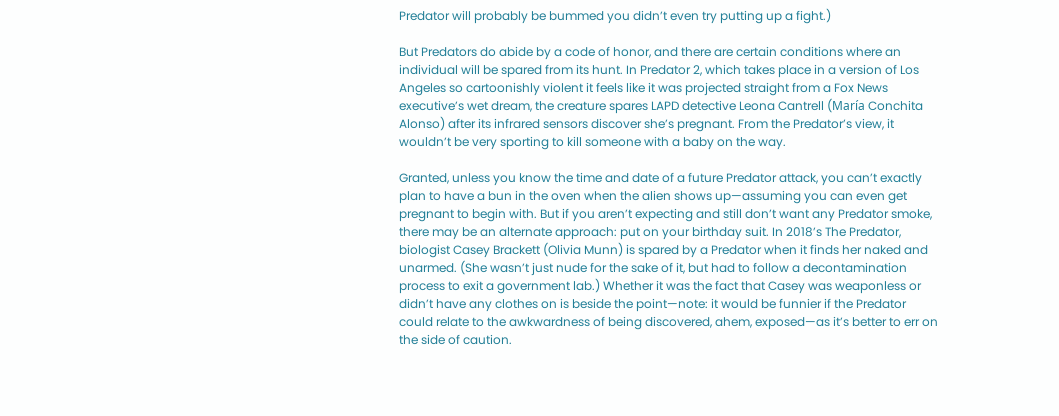Predator will probably be bummed you didn’t even try putting up a fight.)

But Predators do abide by a code of honor, and there are certain conditions where an individual will be spared from its hunt. In Predator 2, which takes place in a version of Los Angeles so cartoonishly violent it feels like it was projected straight from a Fox News executive’s wet dream, the creature spares LAPD detective Leona Cantrell (María Conchita Alonso) after its infrared sensors discover she’s pregnant. From the Predator’s view, it wouldn’t be very sporting to kill someone with a baby on the way.

Granted, unless you know the time and date of a future Predator attack, you can’t exactly plan to have a bun in the oven when the alien shows up—assuming you can even get pregnant to begin with. But if you aren’t expecting and still don’t want any Predator smoke, there may be an alternate approach: put on your birthday suit. In 2018’s The Predator, biologist Casey Brackett (Olivia Munn) is spared by a Predator when it finds her naked and unarmed. (She wasn’t just nude for the sake of it, but had to follow a decontamination process to exit a government lab.) Whether it was the fact that Casey was weaponless or didn’t have any clothes on is beside the point—note: it would be funnier if the Predator could relate to the awkwardness of being discovered, ahem, exposed—as it’s better to err on the side of caution.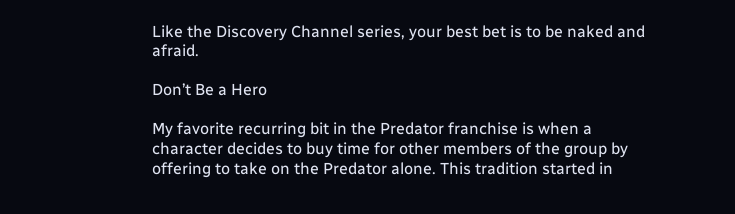Like the Discovery Channel series, your best bet is to be naked and afraid.

Don’t Be a Hero

My favorite recurring bit in the Predator franchise is when a character decides to buy time for other members of the group by offering to take on the Predator alone. This tradition started in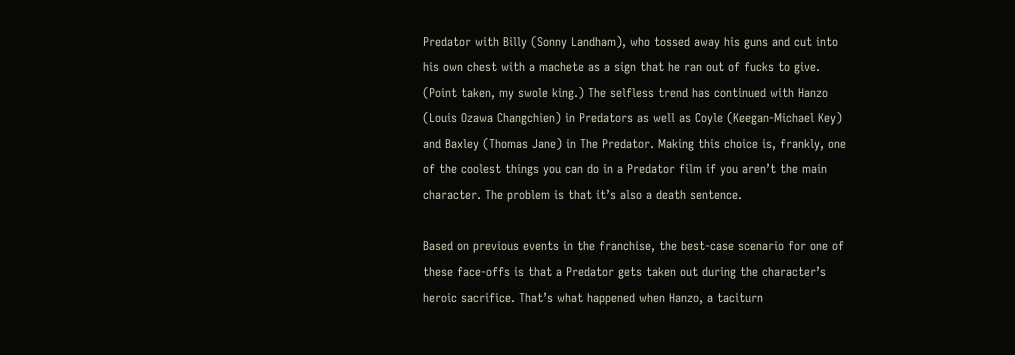Predator with Billy (Sonny Landham), who tossed away his guns and cut into his own chest with a machete as a sign that he ran out of fucks to give. (Point taken, my swole king.) The selfless trend has continued with Hanzo (Louis Ozawa Changchien) in Predators as well as Coyle (Keegan-Michael Key) and Baxley (Thomas Jane) in The Predator. Making this choice is, frankly, one of the coolest things you can do in a Predator film if you aren’t the main character. The problem is that it’s also a death sentence.

Based on previous events in the franchise, the best-case scenario for one of these face-offs is that a Predator gets taken out during the character’s heroic sacrifice. That’s what happened when Hanzo, a taciturn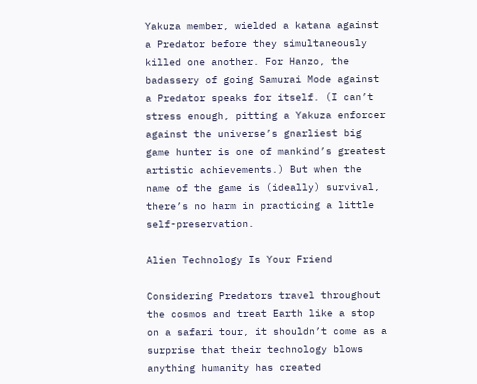Yakuza member, wielded a katana against a Predator before they simultaneously killed one another. For Hanzo, the badassery of going Samurai Mode against a Predator speaks for itself. (I can’t stress enough, pitting a Yakuza enforcer against the universe’s gnarliest big game hunter is one of mankind’s greatest artistic achievements.) But when the name of the game is (ideally) survival, there’s no harm in practicing a little self-preservation.

Alien Technology Is Your Friend

Considering Predators travel throughout the cosmos and treat Earth like a stop on a safari tour, it shouldn’t come as a surprise that their technology blows anything humanity has created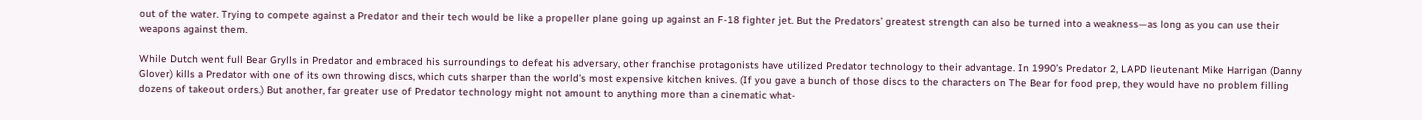out of the water. Trying to compete against a Predator and their tech would be like a propeller plane going up against an F-18 fighter jet. But the Predators’ greatest strength can also be turned into a weakness—as long as you can use their weapons against them.

While Dutch went full Bear Grylls in Predator and embraced his surroundings to defeat his adversary, other franchise protagonists have utilized Predator technology to their advantage. In 1990’s Predator 2, LAPD lieutenant Mike Harrigan (Danny Glover) kills a Predator with one of its own throwing discs, which cuts sharper than the world’s most expensive kitchen knives. (If you gave a bunch of those discs to the characters on The Bear for food prep, they would have no problem filling dozens of takeout orders.) But another, far greater use of Predator technology might not amount to anything more than a cinematic what-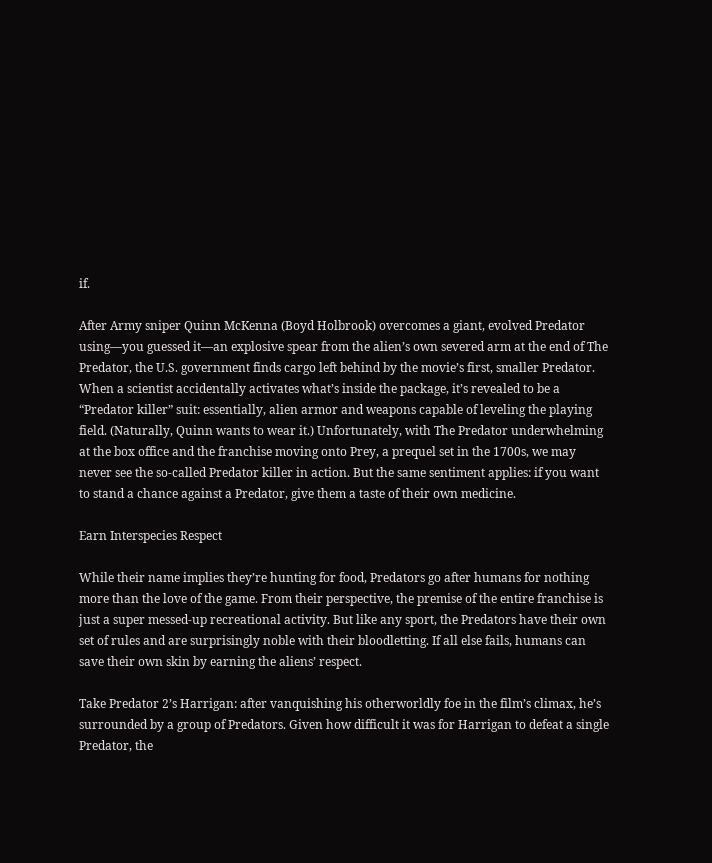if.

After Army sniper Quinn McKenna (Boyd Holbrook) overcomes a giant, evolved Predator using—you guessed it—an explosive spear from the alien’s own severed arm at the end of The Predator, the U.S. government finds cargo left behind by the movie’s first, smaller Predator. When a scientist accidentally activates what’s inside the package, it’s revealed to be a “Predator killer” suit: essentially, alien armor and weapons capable of leveling the playing field. (Naturally, Quinn wants to wear it.) Unfortunately, with The Predator underwhelming at the box office and the franchise moving onto Prey, a prequel set in the 1700s, we may never see the so-called Predator killer in action. But the same sentiment applies: if you want to stand a chance against a Predator, give them a taste of their own medicine.

Earn Interspecies Respect

While their name implies they’re hunting for food, Predators go after humans for nothing more than the love of the game. From their perspective, the premise of the entire franchise is just a super messed-up recreational activity. But like any sport, the Predators have their own set of rules and are surprisingly noble with their bloodletting. If all else fails, humans can save their own skin by earning the aliens’ respect.

Take Predator 2’s Harrigan: after vanquishing his otherworldly foe in the film’s climax, he’s surrounded by a group of Predators. Given how difficult it was for Harrigan to defeat a single Predator, the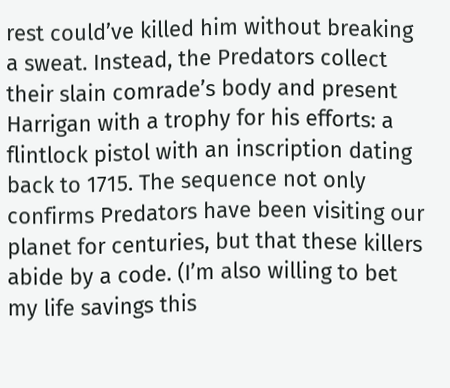rest could’ve killed him without breaking a sweat. Instead, the Predators collect their slain comrade’s body and present Harrigan with a trophy for his efforts: a flintlock pistol with an inscription dating back to 1715. The sequence not only confirms Predators have been visiting our planet for centuries, but that these killers abide by a code. (I’m also willing to bet my life savings this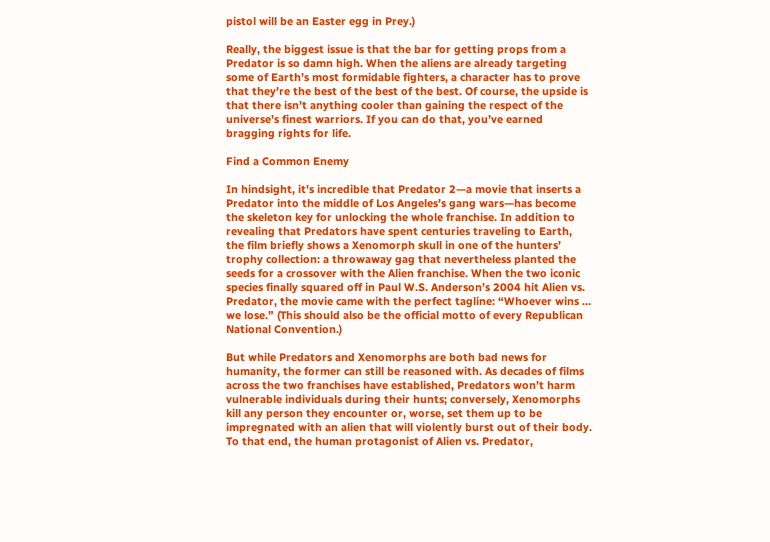pistol will be an Easter egg in Prey.)

Really, the biggest issue is that the bar for getting props from a Predator is so damn high. When the aliens are already targeting some of Earth’s most formidable fighters, a character has to prove that they’re the best of the best of the best. Of course, the upside is that there isn’t anything cooler than gaining the respect of the universe’s finest warriors. If you can do that, you’ve earned bragging rights for life.

Find a Common Enemy

In hindsight, it’s incredible that Predator 2—a movie that inserts a Predator into the middle of Los Angeles’s gang wars—has become the skeleton key for unlocking the whole franchise. In addition to revealing that Predators have spent centuries traveling to Earth, the film briefly shows a Xenomorph skull in one of the hunters’ trophy collection: a throwaway gag that nevertheless planted the seeds for a crossover with the Alien franchise. When the two iconic species finally squared off in Paul W.S. Anderson’s 2004 hit Alien vs. Predator, the movie came with the perfect tagline: “Whoever wins … we lose.” (This should also be the official motto of every Republican National Convention.)

But while Predators and Xenomorphs are both bad news for humanity, the former can still be reasoned with. As decades of films across the two franchises have established, Predators won’t harm vulnerable individuals during their hunts; conversely, Xenomorphs kill any person they encounter or, worse, set them up to be impregnated with an alien that will violently burst out of their body. To that end, the human protagonist of Alien vs. Predator,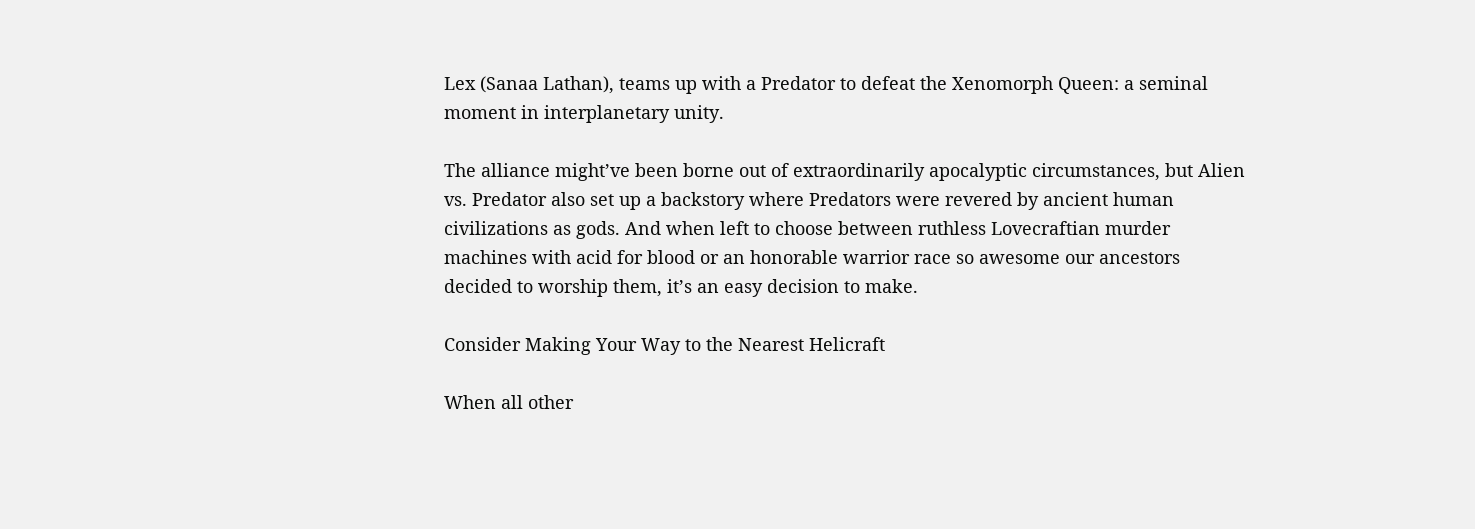Lex (Sanaa Lathan), teams up with a Predator to defeat the Xenomorph Queen: a seminal moment in interplanetary unity.

The alliance might’ve been borne out of extraordinarily apocalyptic circumstances, but Alien vs. Predator also set up a backstory where Predators were revered by ancient human civilizations as gods. And when left to choose between ruthless Lovecraftian murder machines with acid for blood or an honorable warrior race so awesome our ancestors decided to worship them, it’s an easy decision to make.

Consider Making Your Way to the Nearest Helicraft

When all other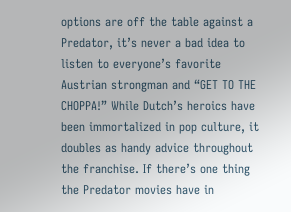options are off the table against a Predator, it’s never a bad idea to listen to everyone’s favorite Austrian strongman and “GET TO THE CHOPPA!” While Dutch’s heroics have been immortalized in pop culture, it doubles as handy advice throughout the franchise. If there’s one thing the Predator movies have in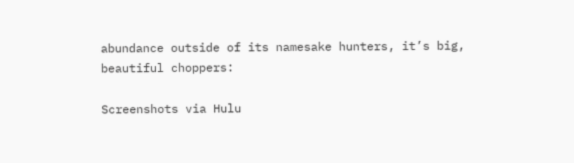abundance outside of its namesake hunters, it’s big, beautiful choppers:

Screenshots via Hulu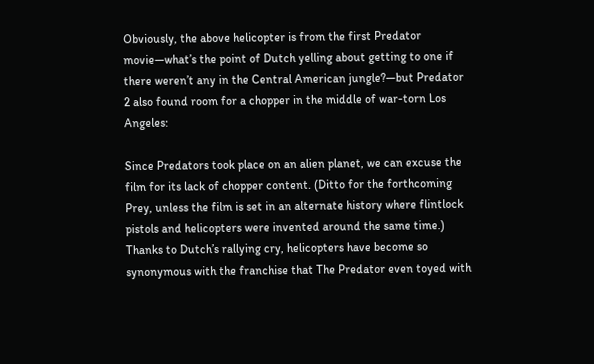Obviously, the above helicopter is from the first Predator movie—what’s the point of Dutch yelling about getting to one if there weren’t any in the Central American jungle?—but Predator 2 also found room for a chopper in the middle of war-torn Los Angeles:

Since Predators took place on an alien planet, we can excuse the film for its lack of chopper content. (Ditto for the forthcoming Prey, unless the film is set in an alternate history where flintlock pistols and helicopters were invented around the same time.) Thanks to Dutch’s rallying cry, helicopters have become so synonymous with the franchise that The Predator even toyed with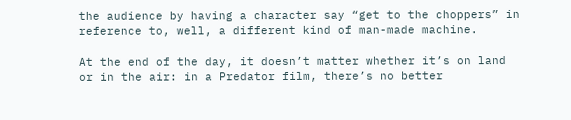the audience by having a character say “get to the choppers” in reference to, well, a different kind of man-made machine.

At the end of the day, it doesn’t matter whether it’s on land or in the air: in a Predator film, there’s no better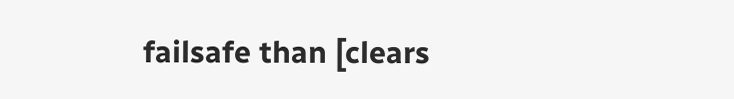failsafe than [clears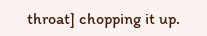throat] chopping it up.